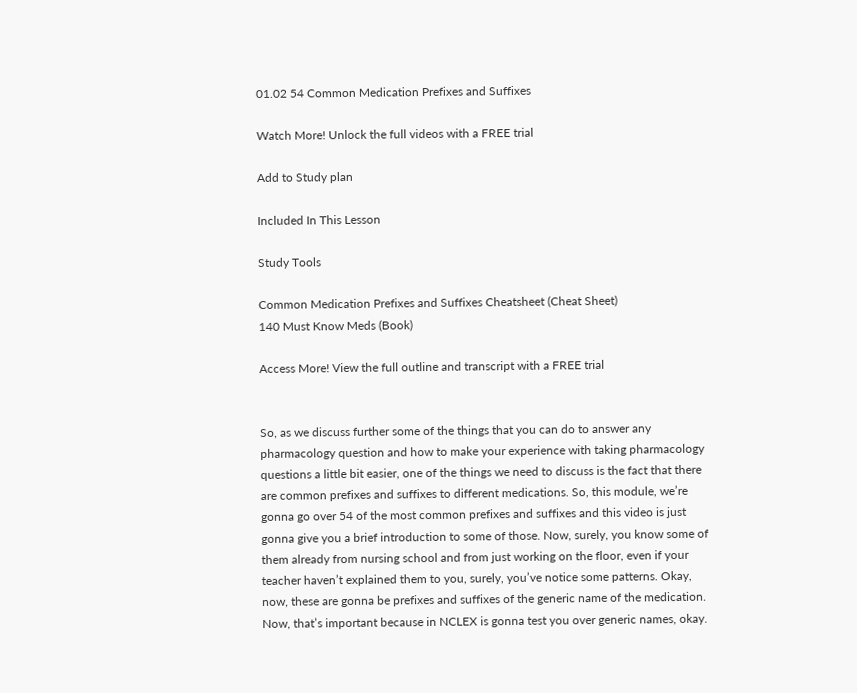01.02 54 Common Medication Prefixes and Suffixes

Watch More! Unlock the full videos with a FREE trial

Add to Study plan

Included In This Lesson

Study Tools

Common Medication Prefixes and Suffixes Cheatsheet (Cheat Sheet)
140 Must Know Meds (Book)

Access More! View the full outline and transcript with a FREE trial


So, as we discuss further some of the things that you can do to answer any pharmacology question and how to make your experience with taking pharmacology questions a little bit easier, one of the things we need to discuss is the fact that there are common prefixes and suffixes to different medications. So, this module, we’re gonna go over 54 of the most common prefixes and suffixes and this video is just gonna give you a brief introduction to some of those. Now, surely, you know some of them already from nursing school and from just working on the floor, even if your teacher haven’t explained them to you, surely, you’ve notice some patterns. Okay, now, these are gonna be prefixes and suffixes of the generic name of the medication. Now, that’s important because in NCLEX is gonna test you over generic names, okay.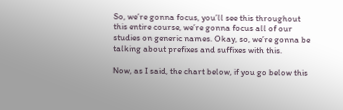So, we’re gonna focus, you’ll see this throughout this entire course, we’re gonna focus all of our studies on generic names. Okay, so, we’re gonna be talking about prefixes and suffixes with this.

Now, as I said, the chart below, if you go below this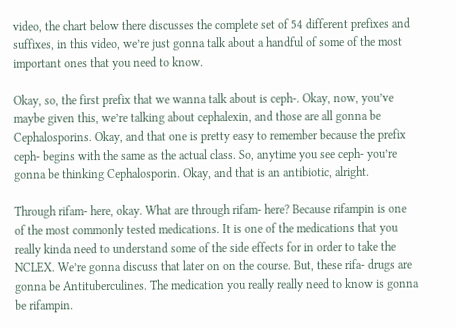video, the chart below there discusses the complete set of 54 different prefixes and suffixes, in this video, we’re just gonna talk about a handful of some of the most important ones that you need to know.

Okay, so, the first prefix that we wanna talk about is ceph-. Okay, now, you’ve maybe given this, we’re talking about cephalexin, and those are all gonna be Cephalosporins. Okay, and that one is pretty easy to remember because the prefix ceph- begins with the same as the actual class. So, anytime you see ceph- you’re gonna be thinking Cephalosporin. Okay, and that is an antibiotic, alright.

Through rifam- here, okay. What are through rifam- here? Because rifampin is one of the most commonly tested medications. It is one of the medications that you really kinda need to understand some of the side effects for in order to take the NCLEX. We’re gonna discuss that later on on the course. But, these rifa- drugs are gonna be Antituberculines. The medication you really really need to know is gonna be rifampin.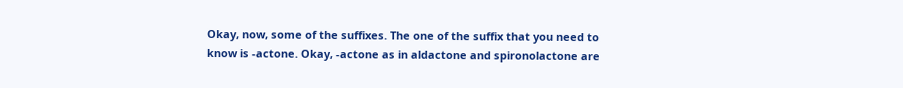Okay, now, some of the suffixes. The one of the suffix that you need to know is -actone. Okay, -actone as in aldactone and spironolactone are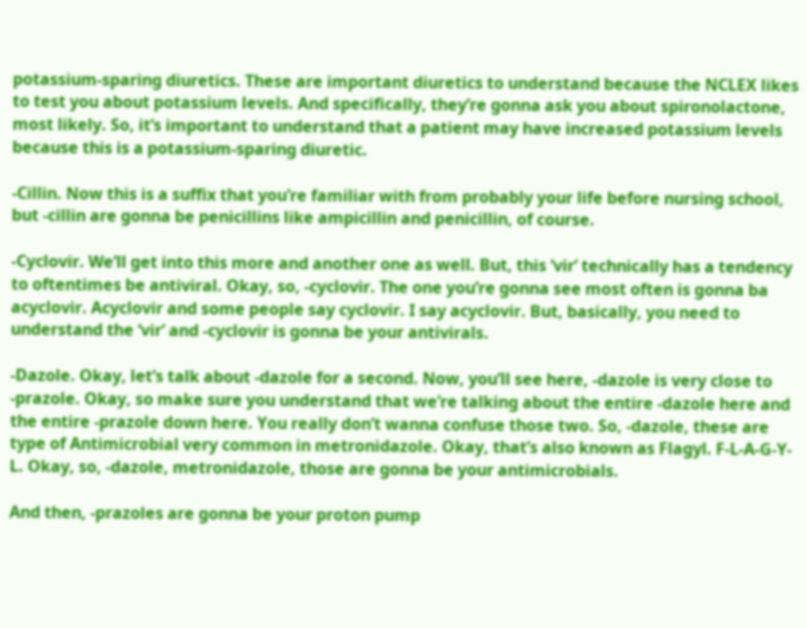potassium-sparing diuretics. These are important diuretics to understand because the NCLEX likes to test you about potassium levels. And specifically, they’re gonna ask you about spironolactone, most likely. So, it’s important to understand that a patient may have increased potassium levels because this is a potassium-sparing diuretic.

-Cillin. Now this is a suffix that you’re familiar with from probably your life before nursing school, but -cillin are gonna be penicillins like ampicillin and penicillin, of course.

-Cyclovir. We’ll get into this more and another one as well. But, this ‘vir’ technically has a tendency to oftentimes be antiviral. Okay, so, -cyclovir. The one you’re gonna see most often is gonna ba acyclovir. Acyclovir and some people say cyclovir. I say acyclovir. But, basically, you need to understand the ‘vir’ and -cyclovir is gonna be your antivirals.

-Dazole. Okay, let’s talk about -dazole for a second. Now, you’ll see here, -dazole is very close to -prazole. Okay, so make sure you understand that we’re talking about the entire -dazole here and the entire -prazole down here. You really don’t wanna confuse those two. So, -dazole, these are type of Antimicrobial very common in metronidazole. Okay, that’s also known as Flagyl. F-L-A-G-Y-L. Okay, so, -dazole, metronidazole, those are gonna be your antimicrobials.

And then, -prazoles are gonna be your proton pump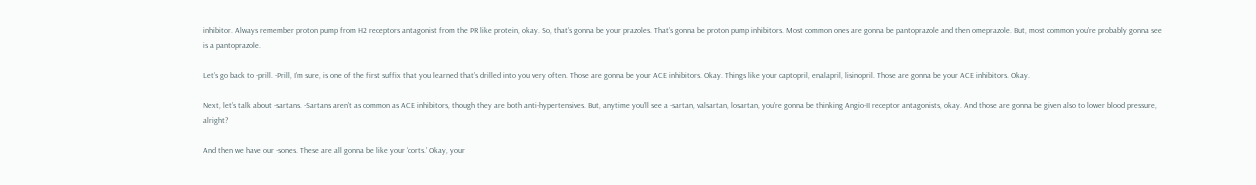inhibitor. Always remember proton pump from H2 receptors antagonist from the PR like protein, okay. So, that’s gonna be your prazoles. That’s gonna be proton pump inhibitors. Most common ones are gonna be pantoprazole and then omeprazole. But, most common you’re probably gonna see is a pantoprazole.

Let’s go back to -prill. -Prill, I’m sure, is one of the first suffix that you learned that’s drilled into you very often. Those are gonna be your ACE inhibitors. Okay. Things like your captopril, enalapril, lisinopril. Those are gonna be your ACE inhibitors. Okay.

Next, let’s talk about -sartans. -Sartans aren’t as common as ACE inhibitors, though they are both anti-hypertensives. But, anytime you’ll see a -sartan, valsartan, losartan, you’re gonna be thinking Angio-II receptor antagonists, okay. And those are gonna be given also to lower blood pressure, alright?

And then we have our -sones. These are all gonna be like your ‘corts.’ Okay, your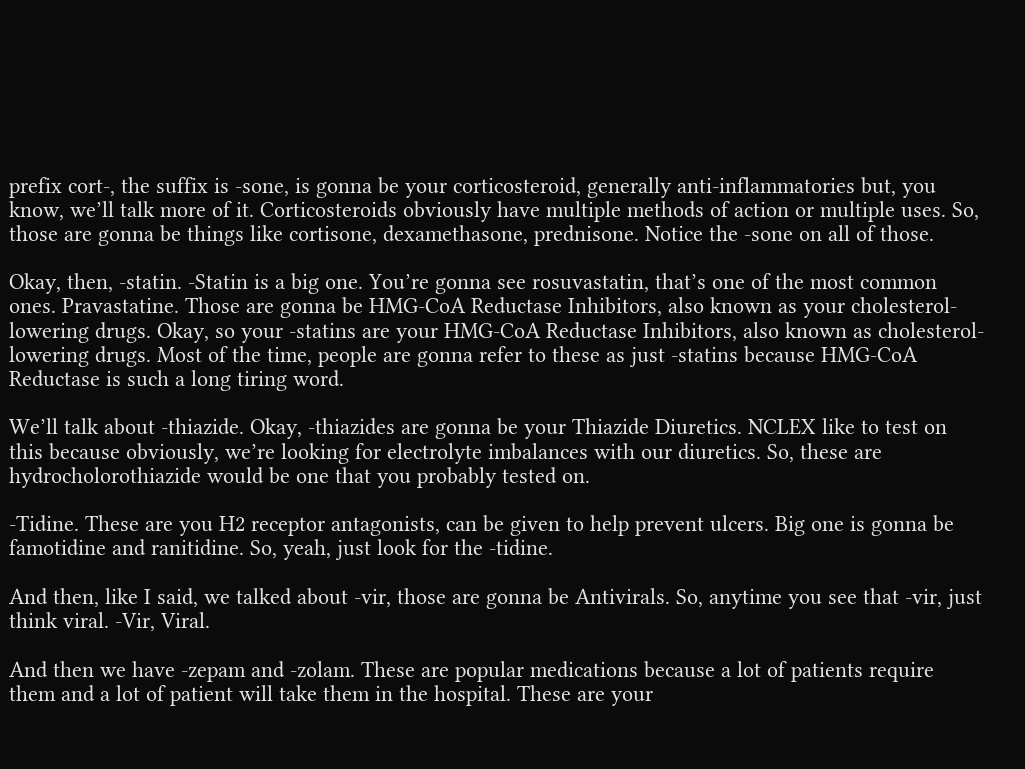prefix cort-, the suffix is -sone, is gonna be your corticosteroid, generally anti-inflammatories but, you know, we’ll talk more of it. Corticosteroids obviously have multiple methods of action or multiple uses. So, those are gonna be things like cortisone, dexamethasone, prednisone. Notice the -sone on all of those.

Okay, then, -statin. -Statin is a big one. You’re gonna see rosuvastatin, that’s one of the most common ones. Pravastatine. Those are gonna be HMG-CoA Reductase Inhibitors, also known as your cholesterol-lowering drugs. Okay, so your -statins are your HMG-CoA Reductase Inhibitors, also known as cholesterol-lowering drugs. Most of the time, people are gonna refer to these as just -statins because HMG-CoA Reductase is such a long tiring word.

We’ll talk about -thiazide. Okay, -thiazides are gonna be your Thiazide Diuretics. NCLEX like to test on this because obviously, we’re looking for electrolyte imbalances with our diuretics. So, these are hydrocholorothiazide would be one that you probably tested on.

-Tidine. These are you H2 receptor antagonists, can be given to help prevent ulcers. Big one is gonna be famotidine and ranitidine. So, yeah, just look for the -tidine.

And then, like I said, we talked about -vir, those are gonna be Antivirals. So, anytime you see that -vir, just think viral. -Vir, Viral.

And then we have -zepam and -zolam. These are popular medications because a lot of patients require them and a lot of patient will take them in the hospital. These are your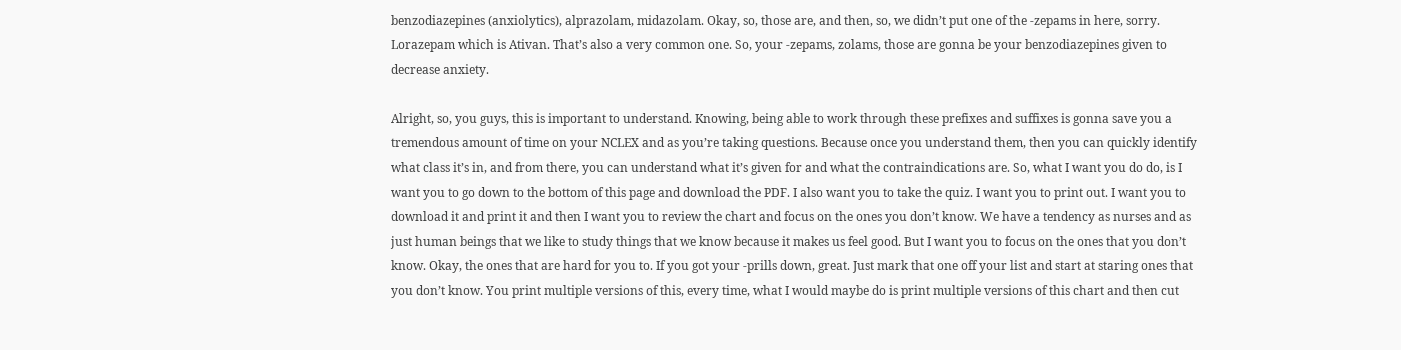benzodiazepines (anxiolytics), alprazolam, midazolam. Okay, so, those are, and then, so, we didn’t put one of the -zepams in here, sorry. Lorazepam which is Ativan. That’s also a very common one. So, your -zepams, zolams, those are gonna be your benzodiazepines given to decrease anxiety.

Alright, so, you guys, this is important to understand. Knowing, being able to work through these prefixes and suffixes is gonna save you a tremendous amount of time on your NCLEX and as you’re taking questions. Because once you understand them, then you can quickly identify what class it’s in, and from there, you can understand what it’s given for and what the contraindications are. So, what I want you do do, is I want you to go down to the bottom of this page and download the PDF. I also want you to take the quiz. I want you to print out. I want you to download it and print it and then I want you to review the chart and focus on the ones you don’t know. We have a tendency as nurses and as just human beings that we like to study things that we know because it makes us feel good. But I want you to focus on the ones that you don’t know. Okay, the ones that are hard for you to. If you got your -prills down, great. Just mark that one off your list and start at staring ones that you don’t know. You print multiple versions of this, every time, what I would maybe do is print multiple versions of this chart and then cut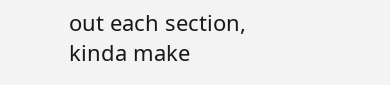out each section, kinda make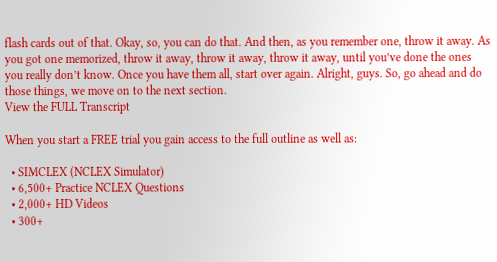flash cards out of that. Okay, so, you can do that. And then, as you remember one, throw it away. As you got one memorized, throw it away, throw it away, throw it away, until you’ve done the ones you really don’t know. Once you have them all, start over again. Alright, guys. So, go ahead and do those things, we move on to the next section.
View the FULL Transcript

When you start a FREE trial you gain access to the full outline as well as:

  • SIMCLEX (NCLEX Simulator)
  • 6,500+ Practice NCLEX Questions
  • 2,000+ HD Videos
  • 300+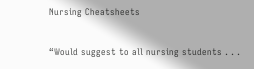Nursing Cheatsheets

“Would suggest to all nursing students . . .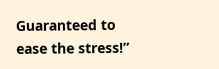Guaranteed to ease the stress!”